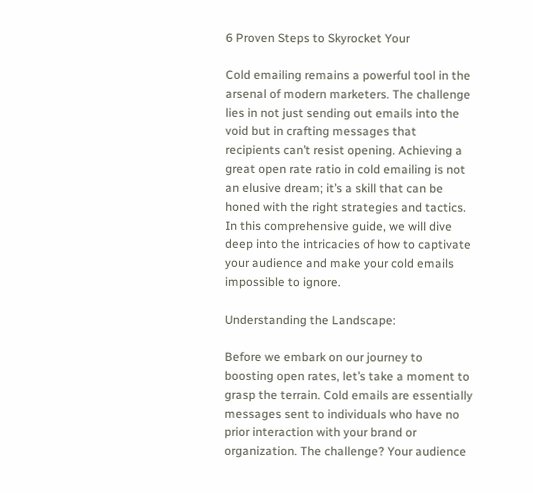6 Proven Steps to Skyrocket Your

Cold emailing remains a powerful tool in the arsenal of modern marketers. The challenge lies in not just sending out emails into the void but in crafting messages that recipients can’t resist opening. Achieving a great open rate ratio in cold emailing is not an elusive dream; it’s a skill that can be honed with the right strategies and tactics. In this comprehensive guide, we will dive deep into the intricacies of how to captivate your audience and make your cold emails impossible to ignore.

Understanding the Landscape:

Before we embark on our journey to boosting open rates, let’s take a moment to grasp the terrain. Cold emails are essentially messages sent to individuals who have no prior interaction with your brand or organization. The challenge? Your audience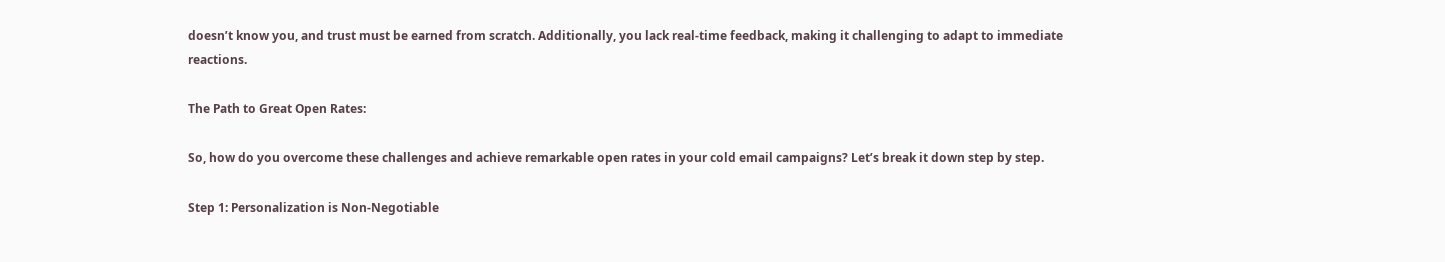doesn’t know you, and trust must be earned from scratch. Additionally, you lack real-time feedback, making it challenging to adapt to immediate reactions.

The Path to Great Open Rates:

So, how do you overcome these challenges and achieve remarkable open rates in your cold email campaigns? Let’s break it down step by step.

Step 1: Personalization is Non-Negotiable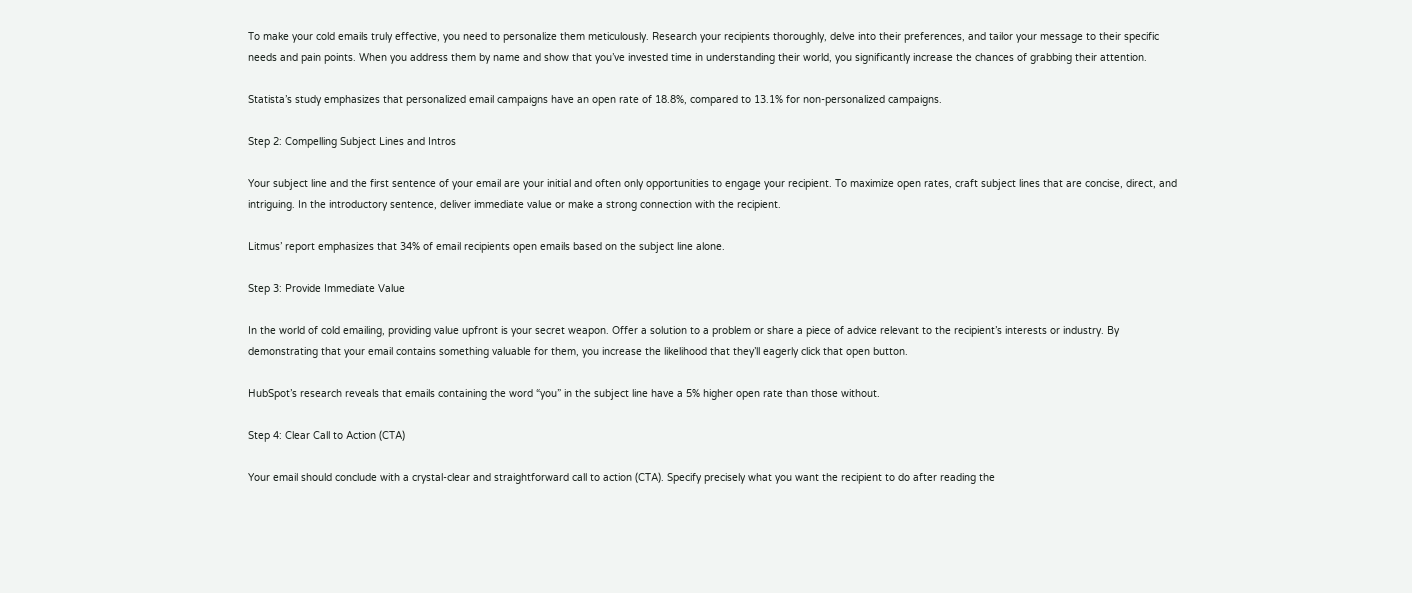To make your cold emails truly effective, you need to personalize them meticulously. Research your recipients thoroughly, delve into their preferences, and tailor your message to their specific needs and pain points. When you address them by name and show that you’ve invested time in understanding their world, you significantly increase the chances of grabbing their attention.

Statista’s study emphasizes that personalized email campaigns have an open rate of 18.8%, compared to 13.1% for non-personalized campaigns.

Step 2: Compelling Subject Lines and Intros

Your subject line and the first sentence of your email are your initial and often only opportunities to engage your recipient. To maximize open rates, craft subject lines that are concise, direct, and intriguing. In the introductory sentence, deliver immediate value or make a strong connection with the recipient.

Litmus’ report emphasizes that 34% of email recipients open emails based on the subject line alone.

Step 3: Provide Immediate Value

In the world of cold emailing, providing value upfront is your secret weapon. Offer a solution to a problem or share a piece of advice relevant to the recipient’s interests or industry. By demonstrating that your email contains something valuable for them, you increase the likelihood that they’ll eagerly click that open button.

HubSpot’s research reveals that emails containing the word “you” in the subject line have a 5% higher open rate than those without.

Step 4: Clear Call to Action (CTA)

Your email should conclude with a crystal-clear and straightforward call to action (CTA). Specify precisely what you want the recipient to do after reading the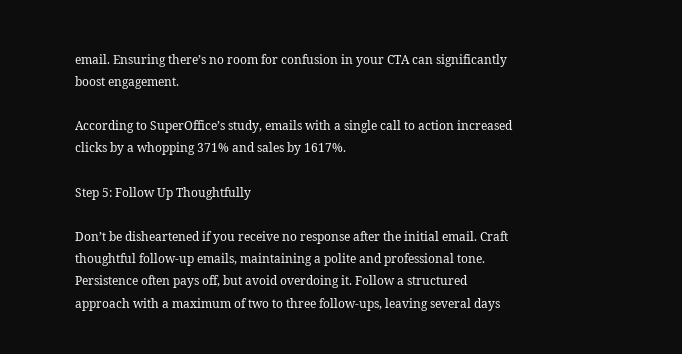email. Ensuring there’s no room for confusion in your CTA can significantly boost engagement.

According to SuperOffice’s study, emails with a single call to action increased clicks by a whopping 371% and sales by 1617%.

Step 5: Follow Up Thoughtfully

Don’t be disheartened if you receive no response after the initial email. Craft thoughtful follow-up emails, maintaining a polite and professional tone. Persistence often pays off, but avoid overdoing it. Follow a structured approach with a maximum of two to three follow-ups, leaving several days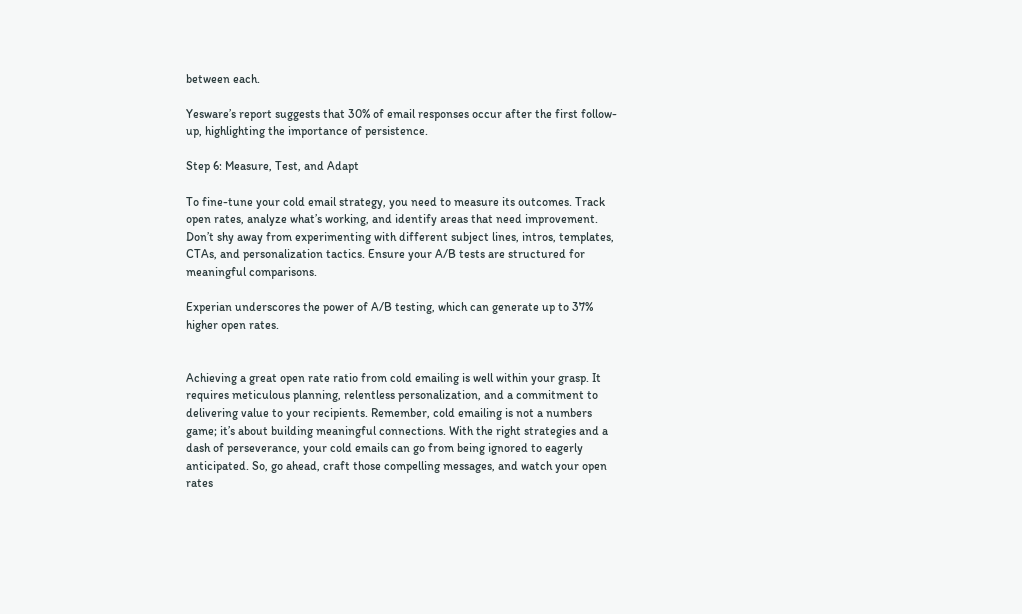between each.

Yesware’s report suggests that 30% of email responses occur after the first follow-up, highlighting the importance of persistence.

Step 6: Measure, Test, and Adapt

To fine-tune your cold email strategy, you need to measure its outcomes. Track open rates, analyze what’s working, and identify areas that need improvement. Don’t shy away from experimenting with different subject lines, intros, templates, CTAs, and personalization tactics. Ensure your A/B tests are structured for meaningful comparisons.

Experian underscores the power of A/B testing, which can generate up to 37% higher open rates.


Achieving a great open rate ratio from cold emailing is well within your grasp. It requires meticulous planning, relentless personalization, and a commitment to delivering value to your recipients. Remember, cold emailing is not a numbers game; it’s about building meaningful connections. With the right strategies and a dash of perseverance, your cold emails can go from being ignored to eagerly anticipated. So, go ahead, craft those compelling messages, and watch your open rates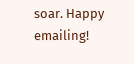soar. Happy emailing!